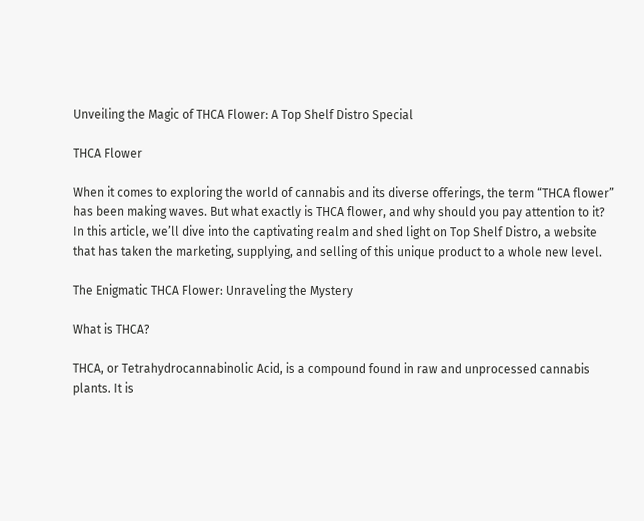Unveiling the Magic of THCA Flower: A Top Shelf Distro Special

THCA Flower

When it comes to exploring the world of cannabis and its diverse offerings, the term “THCA flower” has been making waves. But what exactly is THCA flower, and why should you pay attention to it? In this article, we’ll dive into the captivating realm and shed light on Top Shelf Distro, a website that has taken the marketing, supplying, and selling of this unique product to a whole new level.

The Enigmatic THCA Flower: Unraveling the Mystery

What is THCA?

THCA, or Tetrahydrocannabinolic Acid, is a compound found in raw and unprocessed cannabis plants. It is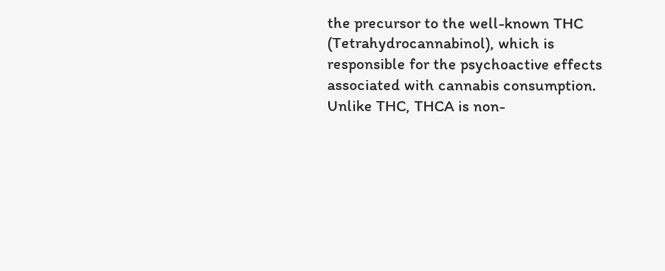the precursor to the well-known THC (Tetrahydrocannabinol), which is responsible for the psychoactive effects associated with cannabis consumption. Unlike THC, THCA is non-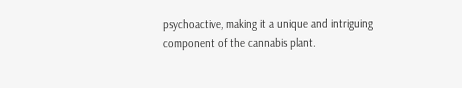psychoactive, making it a unique and intriguing component of the cannabis plant.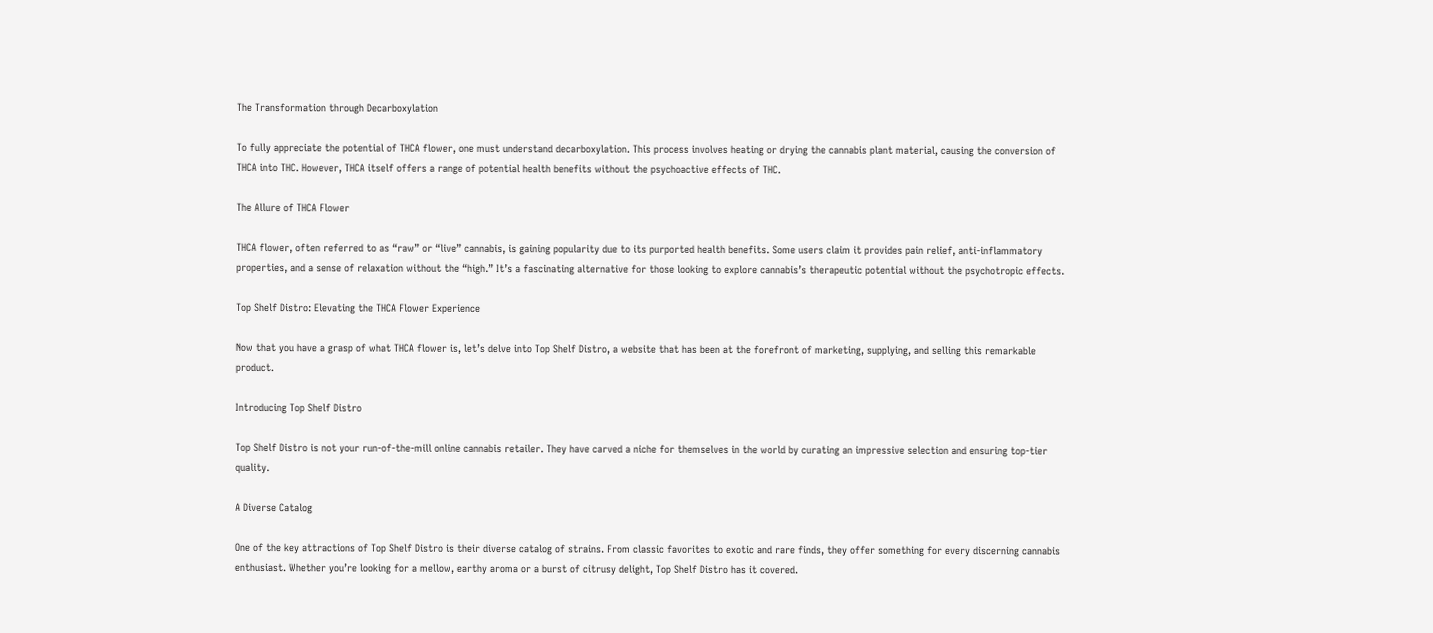The Transformation through Decarboxylation

To fully appreciate the potential of THCA flower, one must understand decarboxylation. This process involves heating or drying the cannabis plant material, causing the conversion of THCA into THC. However, THCA itself offers a range of potential health benefits without the psychoactive effects of THC.

The Allure of THCA Flower

THCA flower, often referred to as “raw” or “live” cannabis, is gaining popularity due to its purported health benefits. Some users claim it provides pain relief, anti-inflammatory properties, and a sense of relaxation without the “high.” It’s a fascinating alternative for those looking to explore cannabis’s therapeutic potential without the psychotropic effects.

Top Shelf Distro: Elevating the THCA Flower Experience

Now that you have a grasp of what THCA flower is, let’s delve into Top Shelf Distro, a website that has been at the forefront of marketing, supplying, and selling this remarkable product.

Introducing Top Shelf Distro

Top Shelf Distro is not your run-of-the-mill online cannabis retailer. They have carved a niche for themselves in the world by curating an impressive selection and ensuring top-tier quality.

A Diverse Catalog

One of the key attractions of Top Shelf Distro is their diverse catalog of strains. From classic favorites to exotic and rare finds, they offer something for every discerning cannabis enthusiast. Whether you’re looking for a mellow, earthy aroma or a burst of citrusy delight, Top Shelf Distro has it covered.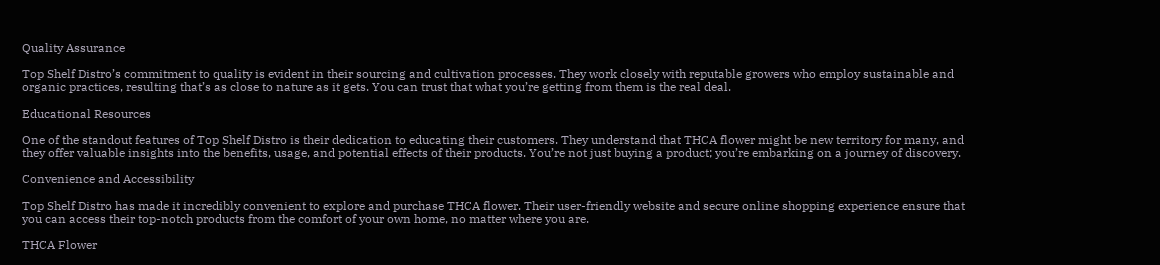Quality Assurance

Top Shelf Distro’s commitment to quality is evident in their sourcing and cultivation processes. They work closely with reputable growers who employ sustainable and organic practices, resulting that’s as close to nature as it gets. You can trust that what you’re getting from them is the real deal.

Educational Resources

One of the standout features of Top Shelf Distro is their dedication to educating their customers. They understand that THCA flower might be new territory for many, and they offer valuable insights into the benefits, usage, and potential effects of their products. You’re not just buying a product; you’re embarking on a journey of discovery.

Convenience and Accessibility

Top Shelf Distro has made it incredibly convenient to explore and purchase THCA flower. Their user-friendly website and secure online shopping experience ensure that you can access their top-notch products from the comfort of your own home, no matter where you are.

THCA Flower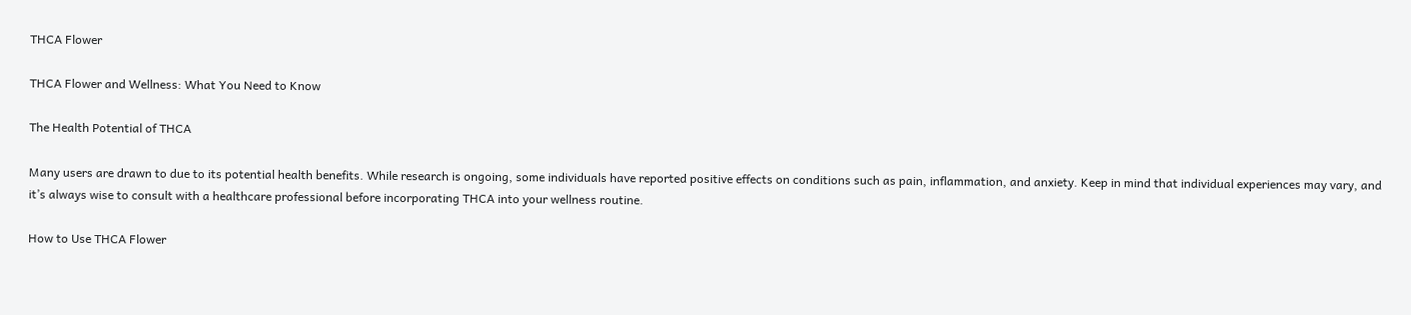THCA Flower

THCA Flower and Wellness: What You Need to Know

The Health Potential of THCA

Many users are drawn to due to its potential health benefits. While research is ongoing, some individuals have reported positive effects on conditions such as pain, inflammation, and anxiety. Keep in mind that individual experiences may vary, and it’s always wise to consult with a healthcare professional before incorporating THCA into your wellness routine.

How to Use THCA Flower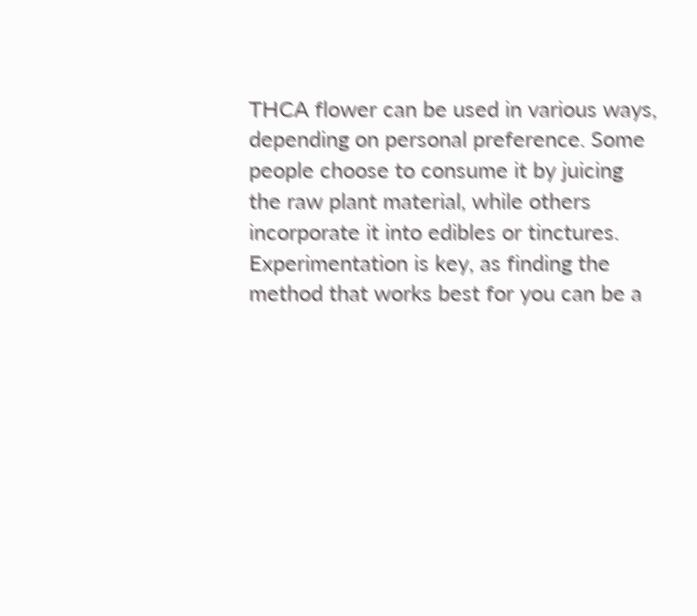THCA flower can be used in various ways, depending on personal preference. Some people choose to consume it by juicing the raw plant material, while others incorporate it into edibles or tinctures. Experimentation is key, as finding the method that works best for you can be a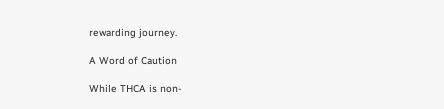rewarding journey.

A Word of Caution

While THCA is non-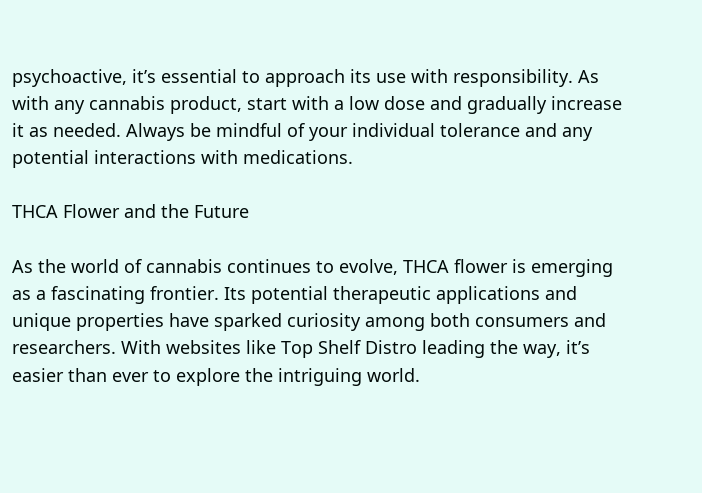psychoactive, it’s essential to approach its use with responsibility. As with any cannabis product, start with a low dose and gradually increase it as needed. Always be mindful of your individual tolerance and any potential interactions with medications.

THCA Flower and the Future

As the world of cannabis continues to evolve, THCA flower is emerging as a fascinating frontier. Its potential therapeutic applications and unique properties have sparked curiosity among both consumers and researchers. With websites like Top Shelf Distro leading the way, it’s easier than ever to explore the intriguing world.